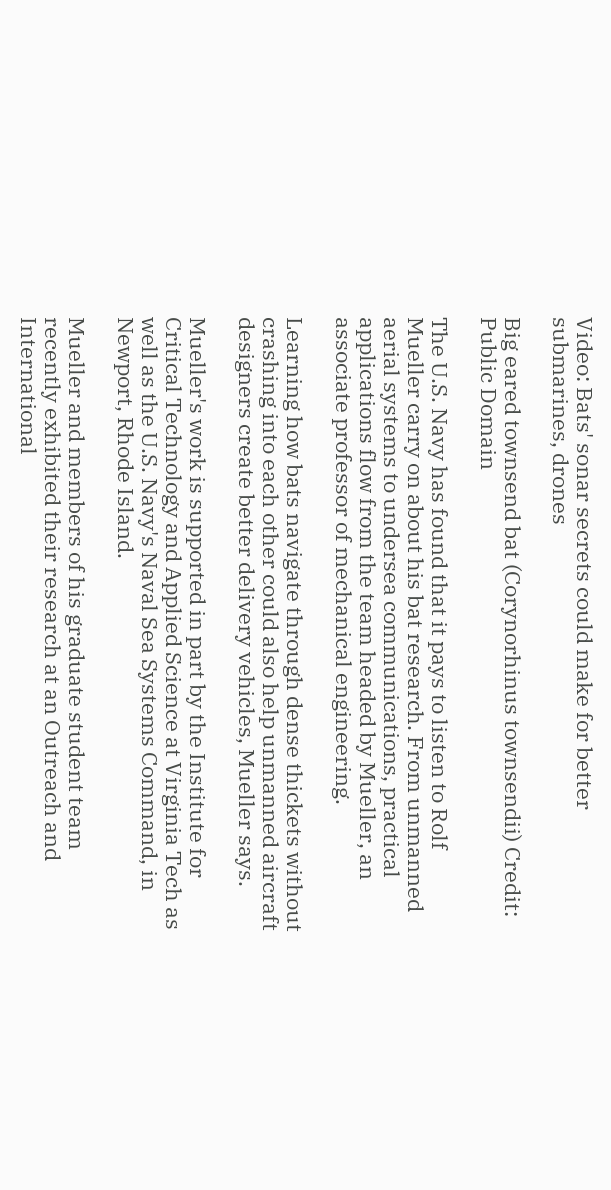Video: Bats' sonar secrets could make for better submarines, drones

Big eared townsend bat (Corynorhinus townsendii) Credit: Public Domain

The U.S. Navy has found that it pays to listen to Rolf Mueller carry on about his bat research. From unmanned aerial systems to undersea communications, practical applications flow from the team headed by Mueller, an associate professor of mechanical engineering.

Learning how bats navigate through dense thickets without crashing into each other could also help unmanned aircraft designers create better delivery vehicles, Mueller says.

Mueller's work is supported in part by the Institute for Critical Technology and Applied Science at Virginia Tech as well as the U.S. Navy's Naval Sea Systems Command, in Newport, Rhode Island.

Mueller and members of his graduate student team recently exhibited their research at an Outreach and International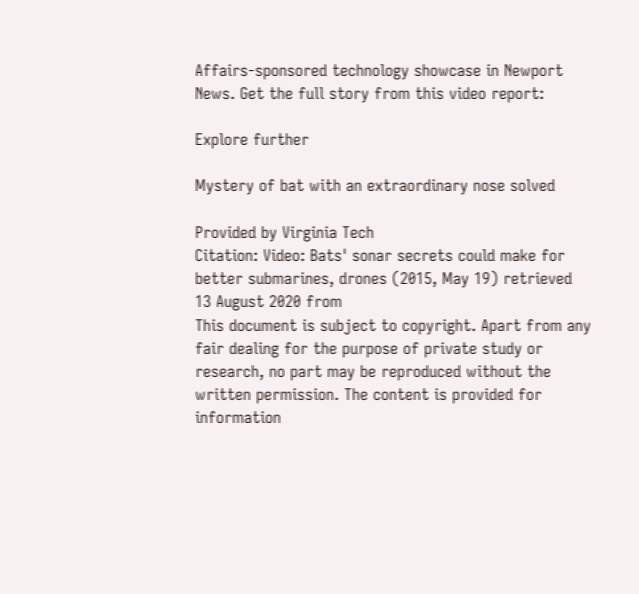Affairs-sponsored technology showcase in Newport News. Get the full story from this video report:

Explore further

Mystery of bat with an extraordinary nose solved

Provided by Virginia Tech
Citation: Video: Bats' sonar secrets could make for better submarines, drones (2015, May 19) retrieved 13 August 2020 from
This document is subject to copyright. Apart from any fair dealing for the purpose of private study or research, no part may be reproduced without the written permission. The content is provided for information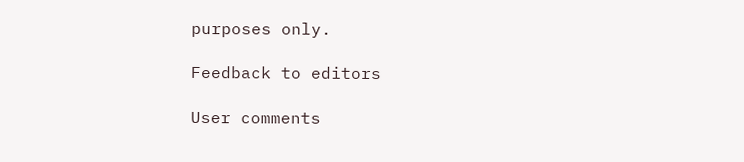purposes only.

Feedback to editors

User comments